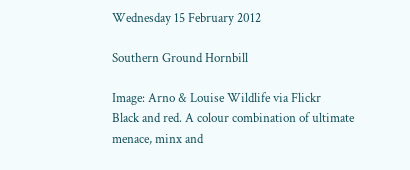Wednesday 15 February 2012

Southern Ground Hornbill

Image: Arno & Louise Wildlife via Flickr
Black and red. A colour combination of ultimate menace, minx and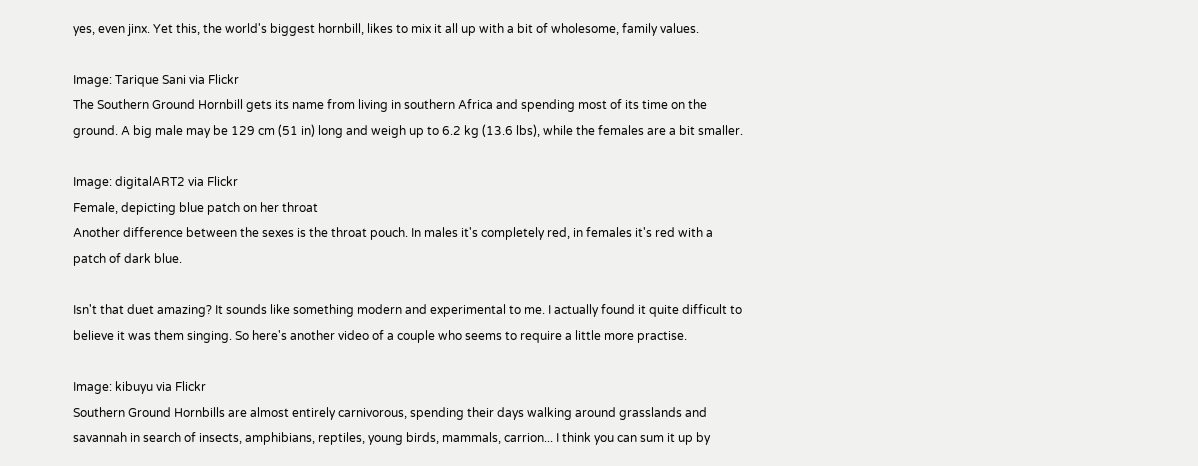yes, even jinx. Yet this, the world's biggest hornbill, likes to mix it all up with a bit of wholesome, family values.

Image: Tarique Sani via Flickr
The Southern Ground Hornbill gets its name from living in southern Africa and spending most of its time on the ground. A big male may be 129 cm (51 in) long and weigh up to 6.2 kg (13.6 lbs), while the females are a bit smaller.

Image: digitalART2 via Flickr
Female, depicting blue patch on her throat
Another difference between the sexes is the throat pouch. In males it's completely red, in females it's red with a patch of dark blue.

Isn't that duet amazing? It sounds like something modern and experimental to me. I actually found it quite difficult to believe it was them singing. So here's another video of a couple who seems to require a little more practise.

Image: kibuyu via Flickr
Southern Ground Hornbills are almost entirely carnivorous, spending their days walking around grasslands and savannah in search of insects, amphibians, reptiles, young birds, mammals, carrion... I think you can sum it up by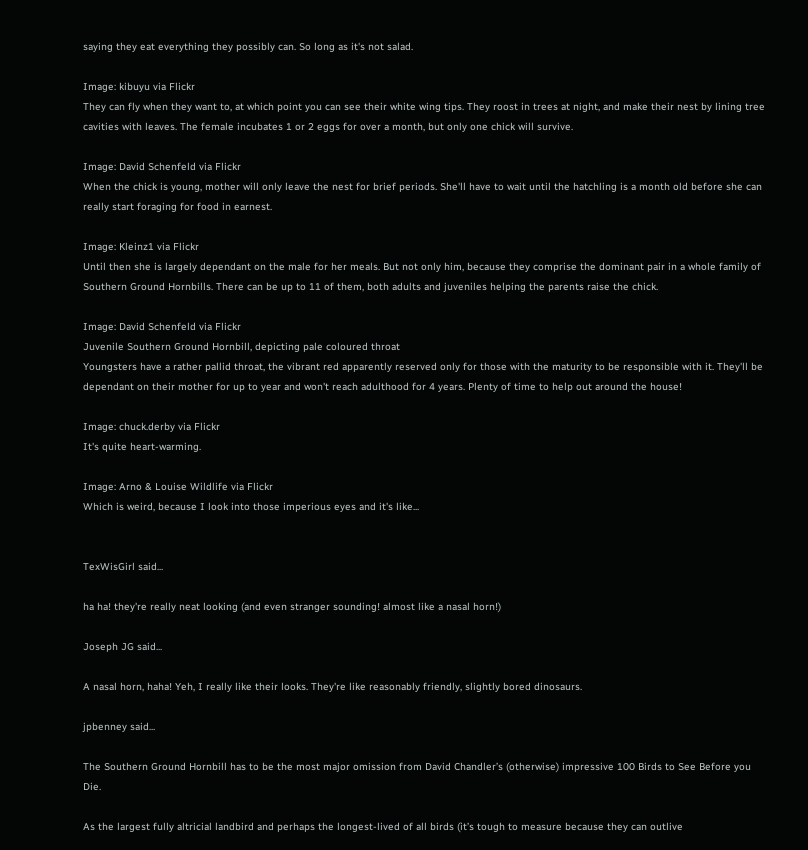saying they eat everything they possibly can. So long as it's not salad.

Image: kibuyu via Flickr
They can fly when they want to, at which point you can see their white wing tips. They roost in trees at night, and make their nest by lining tree cavities with leaves. The female incubates 1 or 2 eggs for over a month, but only one chick will survive.

Image: David Schenfeld via Flickr
When the chick is young, mother will only leave the nest for brief periods. She'll have to wait until the hatchling is a month old before she can really start foraging for food in earnest.

Image: Kleinz1 via Flickr
Until then she is largely dependant on the male for her meals. But not only him, because they comprise the dominant pair in a whole family of Southern Ground Hornbills. There can be up to 11 of them, both adults and juveniles helping the parents raise the chick.

Image: David Schenfeld via Flickr
Juvenile Southern Ground Hornbill, depicting pale coloured throat
Youngsters have a rather pallid throat, the vibrant red apparently reserved only for those with the maturity to be responsible with it. They'll be dependant on their mother for up to year and won't reach adulthood for 4 years. Plenty of time to help out around the house!

Image: chuck.derby via Flickr
It's quite heart-warming.

Image: Arno & Louise Wildlife via Flickr
Which is weird, because I look into those imperious eyes and it's like...


TexWisGirl said...

ha ha! they're really neat looking (and even stranger sounding! almost like a nasal horn!)

Joseph JG said...

A nasal horn, haha! Yeh, I really like their looks. They're like reasonably friendly, slightly bored dinosaurs.

jpbenney said...

The Southern Ground Hornbill has to be the most major omission from David Chandler’s (otherwise) impressive 100 Birds to See Before you Die.

As the largest fully altricial landbird and perhaps the longest-lived of all birds (it’s tough to measure because they can outlive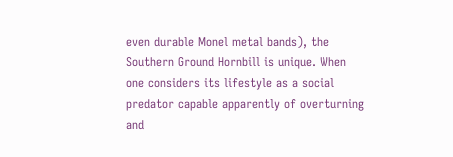even durable Monel metal bands), the Southern Ground Hornbill is unique. When one considers its lifestyle as a social predator capable apparently of overturning and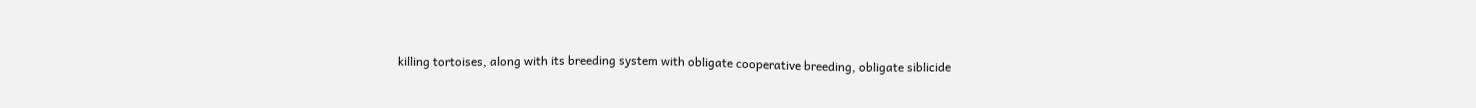killing tortoises, along with its breeding system with obligate cooperative breeding, obligate siblicide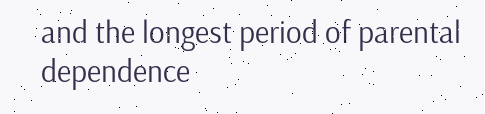and the longest period of parental dependence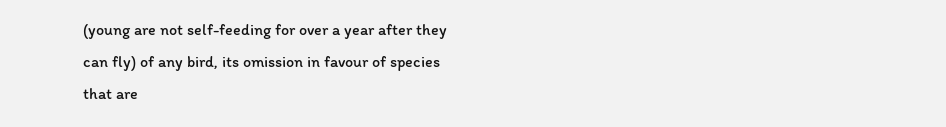(young are not self-feeding for over a year after they can fly) of any bird, its omission in favour of species that are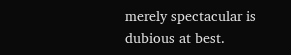merely spectacular is dubious at best.